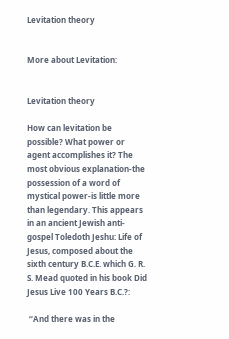Levitation theory


More about Levitation:


Levitation theory

How can levitation be possible? What power or agent accomplishes it? The most obvious explanation-the possession of a word of mystical power-is little more than legendary. This appears in an ancient Jewish anti-gospel Toledoth Jeshu: Life of Jesus, composed about the sixth century B.C.E. which G. R. S. Mead quoted in his book Did Jesus Live 100 Years B.C.?:

 ‘‘And there was in the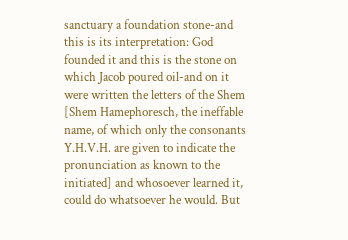sanctuary a foundation stone-and this is its interpretation: God founded it and this is the stone on which Jacob poured oil-and on it were written the letters of the Shem [Shem Hamephoresch, the ineffable name, of which only the consonants Y.H.V.H. are given to indicate the pronunciation as known to the initiated] and whosoever learned it, could do whatsoever he would. But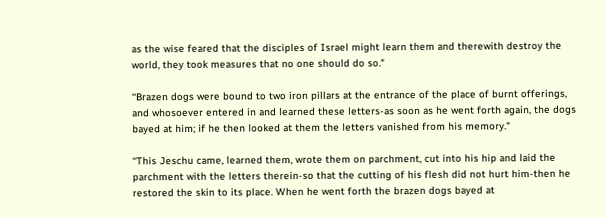as the wise feared that the disciples of Israel might learn them and therewith destroy the world, they took measures that no one should do so."

‘‘Brazen dogs were bound to two iron pillars at the entrance of the place of burnt offerings, and whosoever entered in and learned these letters-as soon as he went forth again, the dogs bayed at him; if he then looked at them the letters vanished from his memory."

‘‘This Jeschu came, learned them, wrote them on parchment, cut into his hip and laid the parchment with the letters therein-so that the cutting of his flesh did not hurt him-then he restored the skin to its place. When he went forth the brazen dogs bayed at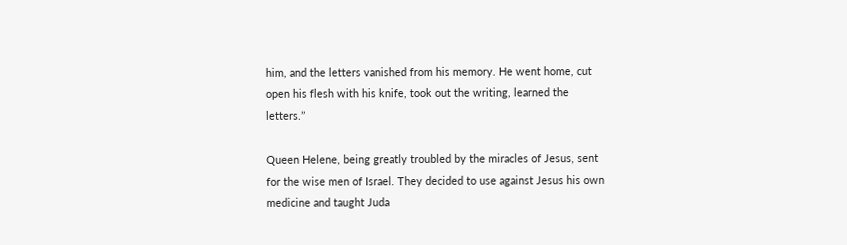him, and the letters vanished from his memory. He went home, cut open his flesh with his knife, took out the writing, learned the letters.’’

Queen Helene, being greatly troubled by the miracles of Jesus, sent for the wise men of Israel. They decided to use against Jesus his own medicine and taught Juda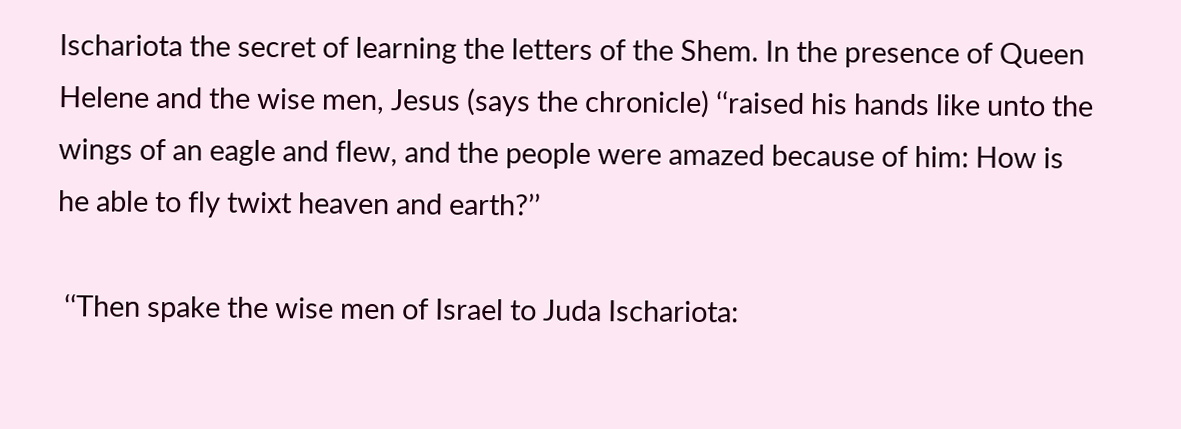Ischariota the secret of learning the letters of the Shem. In the presence of Queen Helene and the wise men, Jesus (says the chronicle) ‘‘raised his hands like unto the wings of an eagle and flew, and the people were amazed because of him: How is he able to fly twixt heaven and earth?’’

 ‘‘Then spake the wise men of Israel to Juda Ischariota: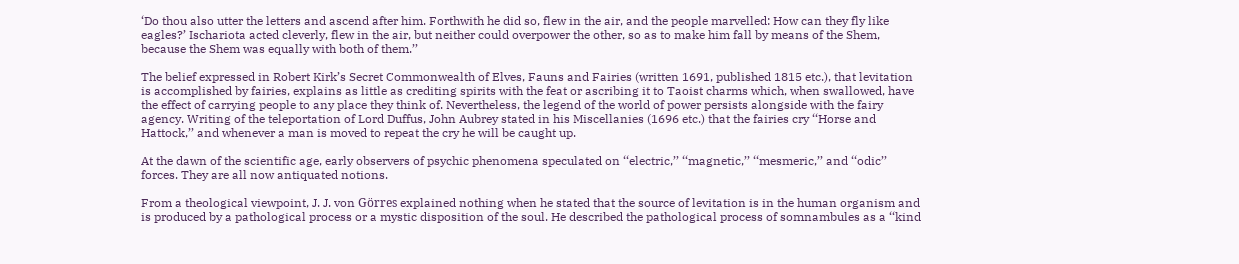‘Do thou also utter the letters and ascend after him. Forthwith he did so, flew in the air, and the people marvelled: How can they fly like eagles?’ Ischariota acted cleverly, flew in the air, but neither could overpower the other, so as to make him fall by means of the Shem, because the Shem was equally with both of them.’’

The belief expressed in Robert Kirk’s Secret Commonwealth of Elves, Fauns and Fairies (written 1691, published 1815 etc.), that levitation is accomplished by fairies, explains as little as crediting spirits with the feat or ascribing it to Taoist charms which, when swallowed, have the effect of carrying people to any place they think of. Nevertheless, the legend of the world of power persists alongside with the fairy agency. Writing of the teleportation of Lord Duffus, John Aubrey stated in his Miscellanies (1696 etc.) that the fairies cry ‘‘Horse and Hattock,’’ and whenever a man is moved to repeat the cry he will be caught up.

At the dawn of the scientific age, early observers of psychic phenomena speculated on ‘‘electric,’’ ‘‘magnetic,’’ ‘‘mesmeric,’’ and ‘‘odic’’ forces. They are all now antiquated notions.

From a theological viewpoint, J. J. von Görres explained nothing when he stated that the source of levitation is in the human organism and is produced by a pathological process or a mystic disposition of the soul. He described the pathological process of somnambules as a ‘‘kind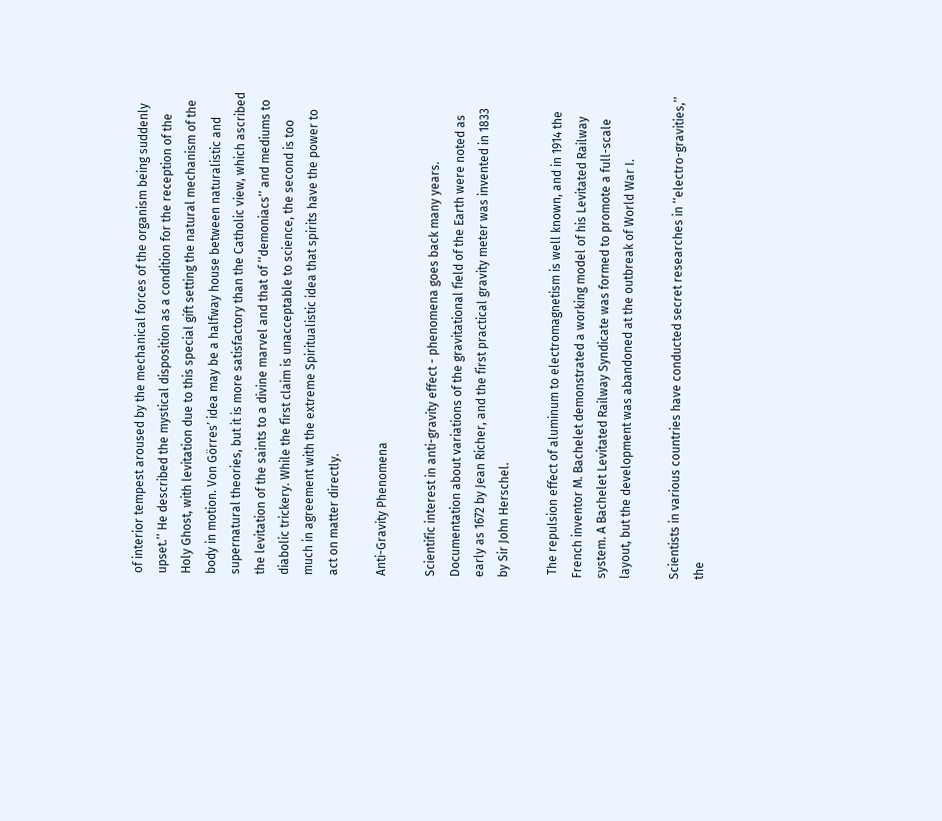of interior tempest aroused by the mechanical forces of the organism being suddenly upset.’’ He described the mystical disposition as a condition for the reception of the Holy Ghost, with levitation due to this special gift setting the natural mechanism of the body in motion. Von Görres’ idea may be a halfway house between naturalistic and supernatural theories, but it is more satisfactory than the Catholic view, which ascribed the levitation of the saints to a divine marvel and that of ‘‘demoniacs’’ and mediums to diabolic trickery. While the first claim is unacceptable to science, the second is too much in agreement with the extreme Spiritualistic idea that spirits have the power to act on matter directly.

Anti-Gravity Phenomena

Scientific interest in anti-gravity effect - phenomena goes back many years. Documentation about variations of the gravitational field of the Earth were noted as early as 1672 by Jean Richer, and the first practical gravity meter was invented in 1833 by Sir John Herschel.

 The repulsion effect of aluminum to electromagnetism is well known, and in 1914 the French inventor M. Bachelet demonstrated a working model of his Levitated Railway system. A Bachelet Levitated Railway Syndicate was formed to promote a full-scale layout, but the development was abandoned at the outbreak of World War I.

Scientists in various countries have conducted secret researches in ‘‘electro-gravities,’’ the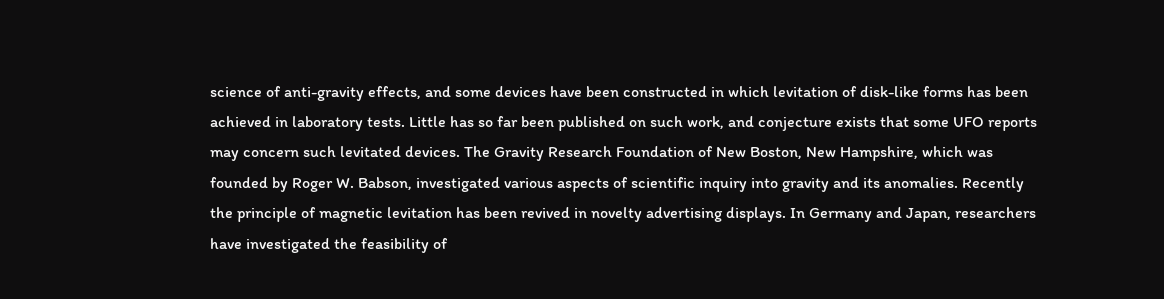science of anti-gravity effects, and some devices have been constructed in which levitation of disk-like forms has been achieved in laboratory tests. Little has so far been published on such work, and conjecture exists that some UFO reports may concern such levitated devices. The Gravity Research Foundation of New Boston, New Hampshire, which was founded by Roger W. Babson, investigated various aspects of scientific inquiry into gravity and its anomalies. Recently the principle of magnetic levitation has been revived in novelty advertising displays. In Germany and Japan, researchers have investigated the feasibility of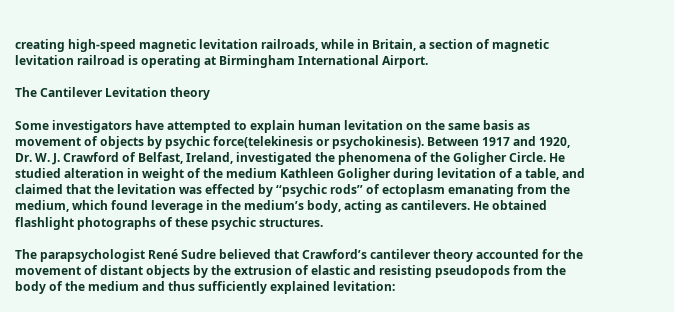creating high-speed magnetic levitation railroads, while in Britain, a section of magnetic levitation railroad is operating at Birmingham International Airport.

The Cantilever Levitation theory

Some investigators have attempted to explain human levitation on the same basis as movement of objects by psychic force(telekinesis or psychokinesis). Between 1917 and 1920, Dr. W. J. Crawford of Belfast, Ireland, investigated the phenomena of the Goligher Circle. He studied alteration in weight of the medium Kathleen Goligher during levitation of a table, and claimed that the levitation was effected by ‘‘psychic rods’’ of ectoplasm emanating from the medium, which found leverage in the medium’s body, acting as cantilevers. He obtained flashlight photographs of these psychic structures.

The parapsychologist René Sudre believed that Crawford’s cantilever theory accounted for the movement of distant objects by the extrusion of elastic and resisting pseudopods from the body of the medium and thus sufficiently explained levitation: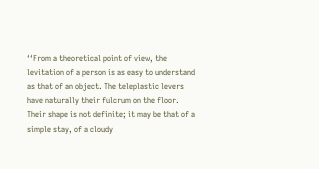‘‘From a theoretical point of view, the levitation of a person is as easy to understand as that of an object. The teleplastic levers have naturally their fulcrum on the floor. Their shape is not definite; it may be that of a simple stay, of a cloudy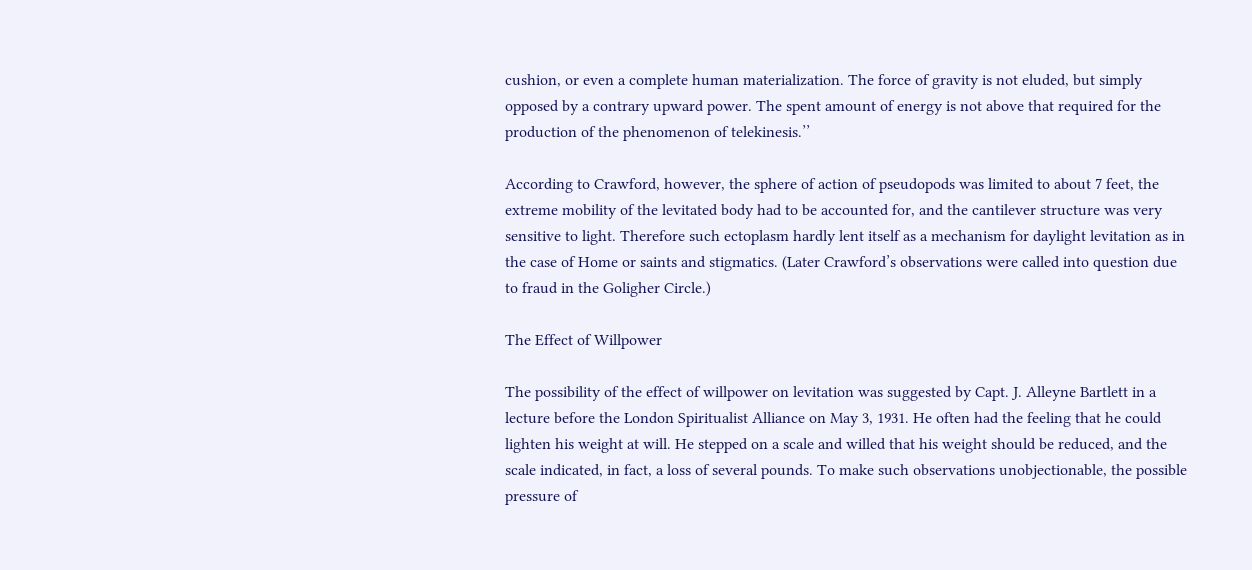cushion, or even a complete human materialization. The force of gravity is not eluded, but simply opposed by a contrary upward power. The spent amount of energy is not above that required for the production of the phenomenon of telekinesis.’’

According to Crawford, however, the sphere of action of pseudopods was limited to about 7 feet, the extreme mobility of the levitated body had to be accounted for, and the cantilever structure was very sensitive to light. Therefore such ectoplasm hardly lent itself as a mechanism for daylight levitation as in the case of Home or saints and stigmatics. (Later Crawford’s observations were called into question due to fraud in the Goligher Circle.)

The Effect of Willpower

The possibility of the effect of willpower on levitation was suggested by Capt. J. Alleyne Bartlett in a lecture before the London Spiritualist Alliance on May 3, 1931. He often had the feeling that he could lighten his weight at will. He stepped on a scale and willed that his weight should be reduced, and the scale indicated, in fact, a loss of several pounds. To make such observations unobjectionable, the possible pressure of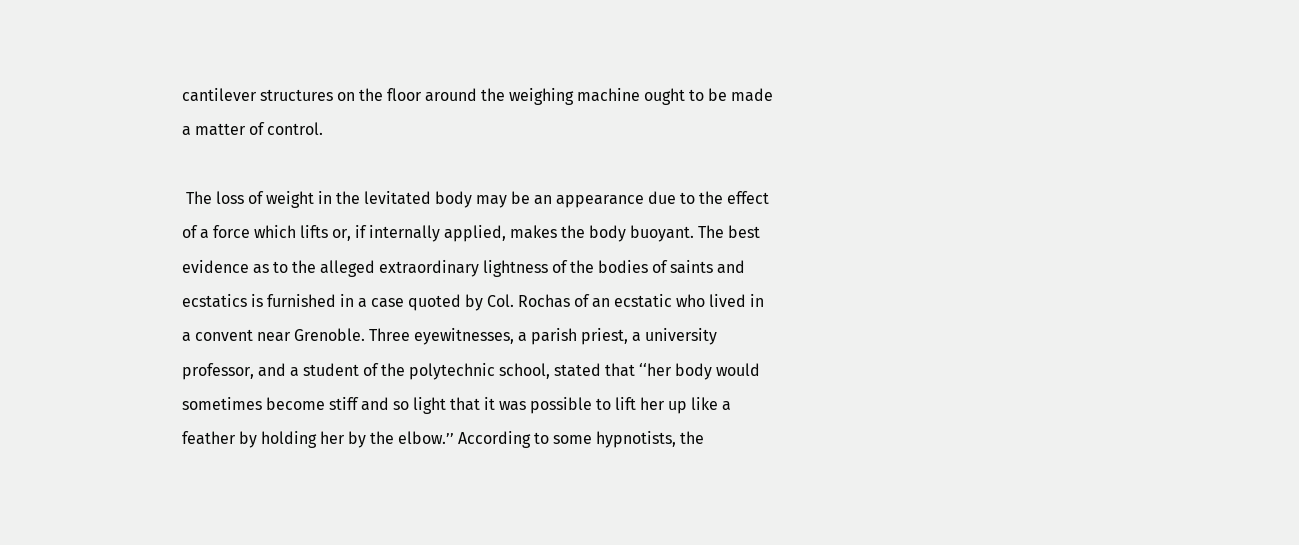cantilever structures on the floor around the weighing machine ought to be made a matter of control.

 The loss of weight in the levitated body may be an appearance due to the effect of a force which lifts or, if internally applied, makes the body buoyant. The best evidence as to the alleged extraordinary lightness of the bodies of saints and ecstatics is furnished in a case quoted by Col. Rochas of an ecstatic who lived in a convent near Grenoble. Three eyewitnesses, a parish priest, a university professor, and a student of the polytechnic school, stated that ‘‘her body would sometimes become stiff and so light that it was possible to lift her up like a feather by holding her by the elbow.’’ According to some hypnotists, the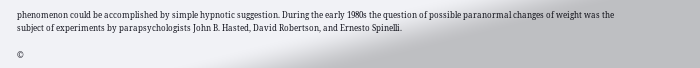phenomenon could be accomplished by simple hypnotic suggestion. During the early 1980s the question of possible paranormal changes of weight was the subject of experiments by parapsychologists John B. Hasted, David Robertson, and Ernesto Spinelli.

©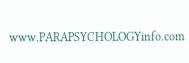www.PARAPSYCHOLOGYinfo.com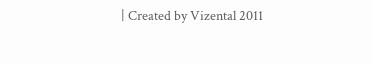| Created by Vizental 2011